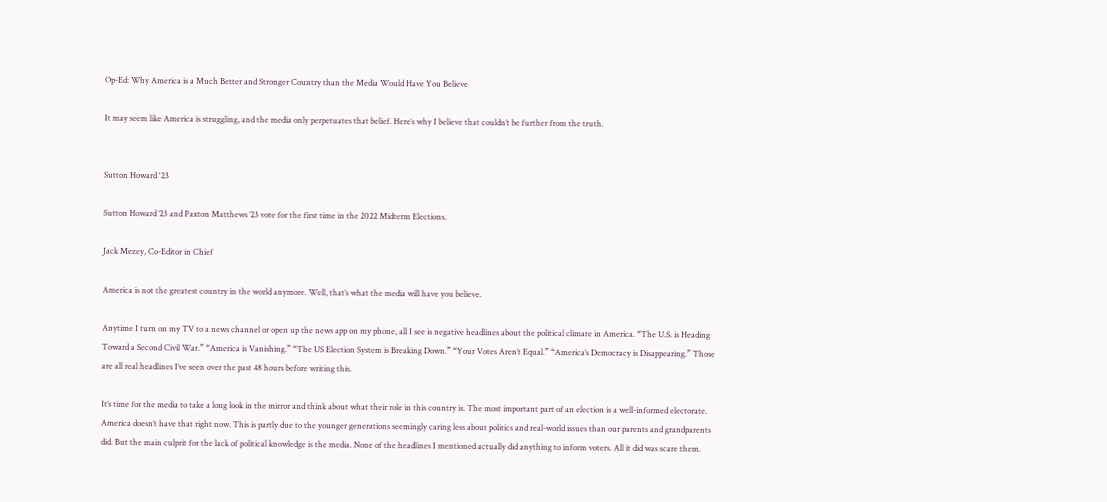Op-Ed: Why America is a Much Better and Stronger Country than the Media Would Have You Believe

It may seem like America is struggling, and the media only perpetuates that belief. Here’s why I believe that couldn’t be further from the truth.


Sutton Howard '23

Sutton Howard ’23 and Paxton Matthews ’23 vote for the first time in the 2022 Midterm Elections.

Jack Mezey, Co-Editor in Chief

America is not the greatest country in the world anymore. Well, that’s what the media will have you believe.

Anytime I turn on my TV to a news channel or open up the news app on my phone, all I see is negative headlines about the political climate in America. “The U.S. is Heading Toward a Second Civil War.” “America is Vanishing.” “The US Election System is Breaking Down.” “Your Votes Aren’t Equal.” “America’s Democracy is Disappearing.” Those are all real headlines I’ve seen over the past 48 hours before writing this.

It’s time for the media to take a long look in the mirror and think about what their role in this country is. The most important part of an election is a well-informed electorate. America doesn’t have that right now. This is partly due to the younger generations seemingly caring less about politics and real-world issues than our parents and grandparents did. But the main culprit for the lack of political knowledge is the media. None of the headlines I mentioned actually did anything to inform voters. All it did was scare them.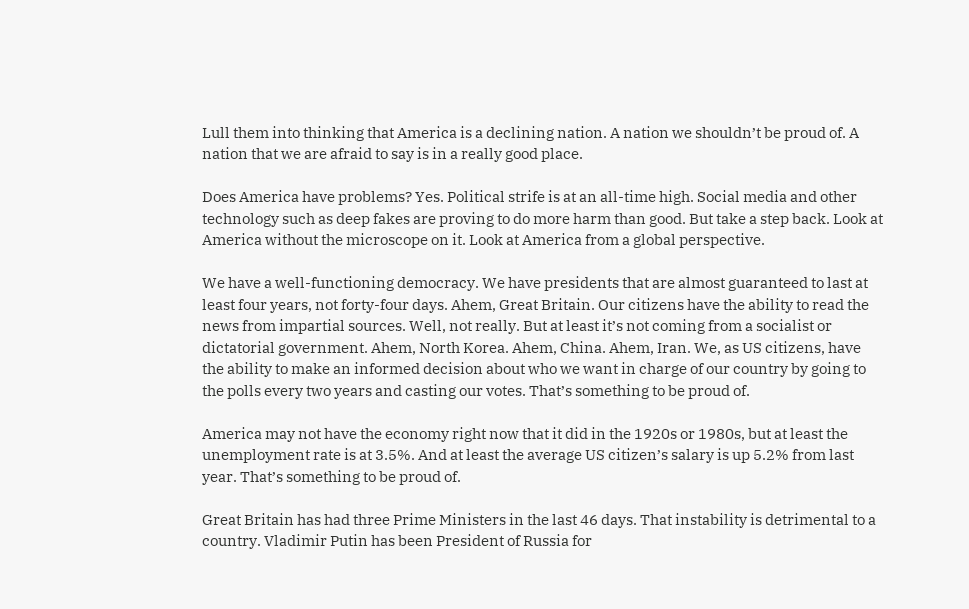Lull them into thinking that America is a declining nation. A nation we shouldn’t be proud of. A nation that we are afraid to say is in a really good place.

Does America have problems? Yes. Political strife is at an all-time high. Social media and other technology such as deep fakes are proving to do more harm than good. But take a step back. Look at America without the microscope on it. Look at America from a global perspective.

We have a well-functioning democracy. We have presidents that are almost guaranteed to last at least four years, not forty-four days. Ahem, Great Britain. Our citizens have the ability to read the news from impartial sources. Well, not really. But at least it’s not coming from a socialist or dictatorial government. Ahem, North Korea. Ahem, China. Ahem, Iran. We, as US citizens, have the ability to make an informed decision about who we want in charge of our country by going to the polls every two years and casting our votes. That’s something to be proud of.

America may not have the economy right now that it did in the 1920s or 1980s, but at least the unemployment rate is at 3.5%. And at least the average US citizen’s salary is up 5.2% from last year. That’s something to be proud of.

Great Britain has had three Prime Ministers in the last 46 days. That instability is detrimental to a country. Vladimir Putin has been President of Russia for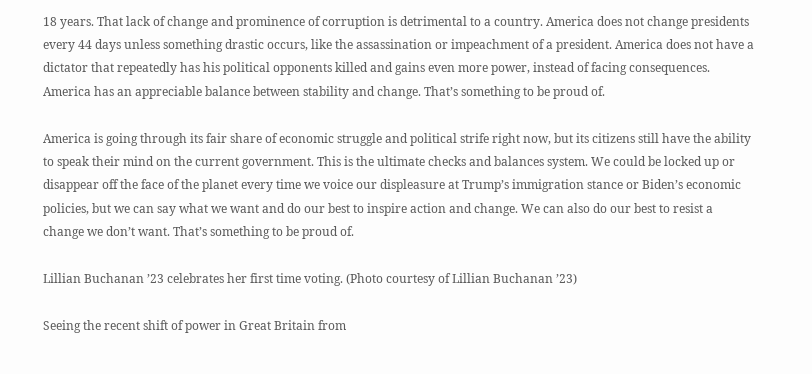18 years. That lack of change and prominence of corruption is detrimental to a country. America does not change presidents every 44 days unless something drastic occurs, like the assassination or impeachment of a president. America does not have a dictator that repeatedly has his political opponents killed and gains even more power, instead of facing consequences. America has an appreciable balance between stability and change. That’s something to be proud of.

America is going through its fair share of economic struggle and political strife right now, but its citizens still have the ability to speak their mind on the current government. This is the ultimate checks and balances system. We could be locked up or disappear off the face of the planet every time we voice our displeasure at Trump’s immigration stance or Biden’s economic policies, but we can say what we want and do our best to inspire action and change. We can also do our best to resist a change we don’t want. That’s something to be proud of.

Lillian Buchanan ’23 celebrates her first time voting. (Photo courtesy of Lillian Buchanan ’23)

Seeing the recent shift of power in Great Britain from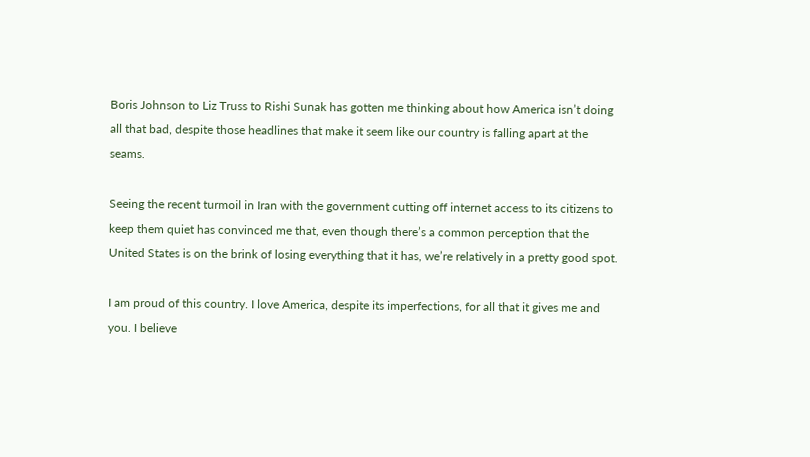Boris Johnson to Liz Truss to Rishi Sunak has gotten me thinking about how America isn’t doing all that bad, despite those headlines that make it seem like our country is falling apart at the seams.

Seeing the recent turmoil in Iran with the government cutting off internet access to its citizens to keep them quiet has convinced me that, even though there’s a common perception that the United States is on the brink of losing everything that it has, we’re relatively in a pretty good spot.

I am proud of this country. I love America, despite its imperfections, for all that it gives me and you. I believe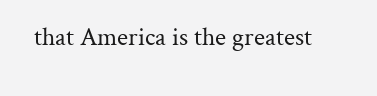that America is the greatest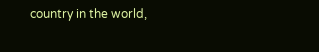country in the world,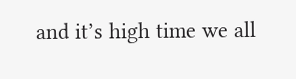and it’s high time we all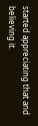started appreciating that and believing it.